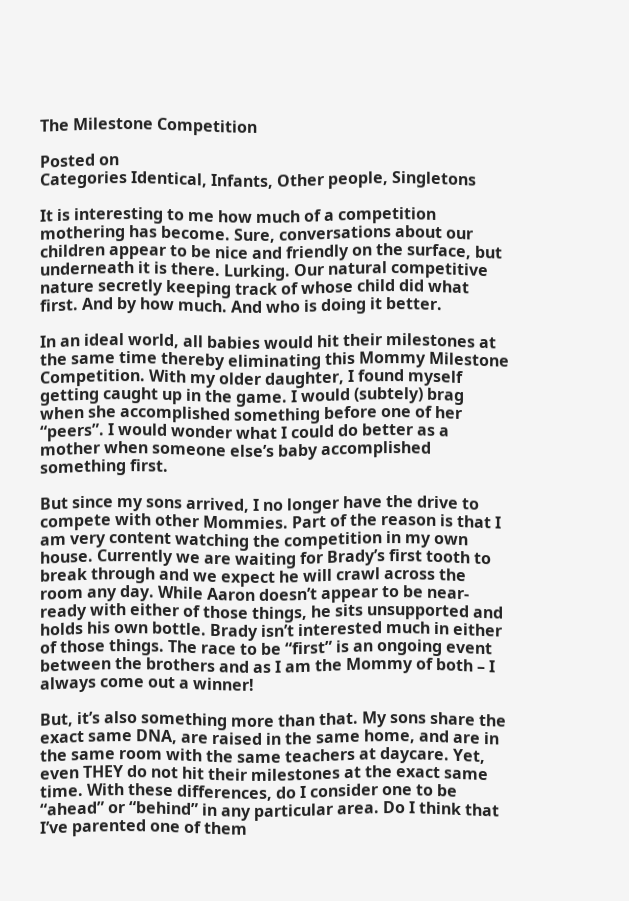The Milestone Competition

Posted on
Categories Identical, Infants, Other people, Singletons

It is interesting to me how much of a competition mothering has become. Sure, conversations about our children appear to be nice and friendly on the surface, but underneath it is there. Lurking. Our natural competitive nature secretly keeping track of whose child did what first. And by how much. And who is doing it better.

In an ideal world, all babies would hit their milestones at the same time thereby eliminating this Mommy Milestone Competition. With my older daughter, I found myself getting caught up in the game. I would (subtely) brag when she accomplished something before one of her “peers”. I would wonder what I could do better as a mother when someone else’s baby accomplished something first.

But since my sons arrived, I no longer have the drive to compete with other Mommies. Part of the reason is that I am very content watching the competition in my own house. Currently we are waiting for Brady’s first tooth to break through and we expect he will crawl across the room any day. While Aaron doesn’t appear to be near-ready with either of those things, he sits unsupported and holds his own bottle. Brady isn’t interested much in either of those things. The race to be “first” is an ongoing event between the brothers and as I am the Mommy of both – I always come out a winner!

But, it’s also something more than that. My sons share the exact same DNA, are raised in the same home, and are in the same room with the same teachers at daycare. Yet, even THEY do not hit their milestones at the exact same time. With these differences, do I consider one to be “ahead” or “behind” in any particular area. Do I think that I’ve parented one of them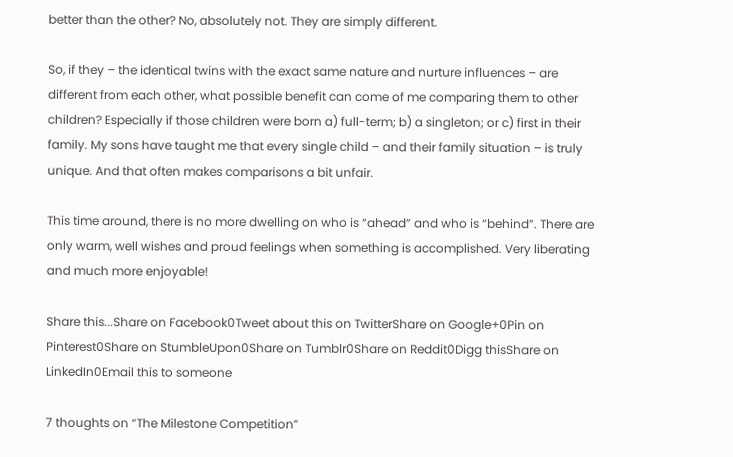better than the other? No, absolutely not. They are simply different.

So, if they – the identical twins with the exact same nature and nurture influences – are different from each other, what possible benefit can come of me comparing them to other children? Especially if those children were born a) full-term; b) a singleton; or c) first in their family. My sons have taught me that every single child – and their family situation – is truly unique. And that often makes comparisons a bit unfair.

This time around, there is no more dwelling on who is “ahead” and who is “behind”. There are only warm, well wishes and proud feelings when something is accomplished. Very liberating and much more enjoyable!

Share this...Share on Facebook0Tweet about this on TwitterShare on Google+0Pin on Pinterest0Share on StumbleUpon0Share on Tumblr0Share on Reddit0Digg thisShare on LinkedIn0Email this to someone

7 thoughts on “The Milestone Competition”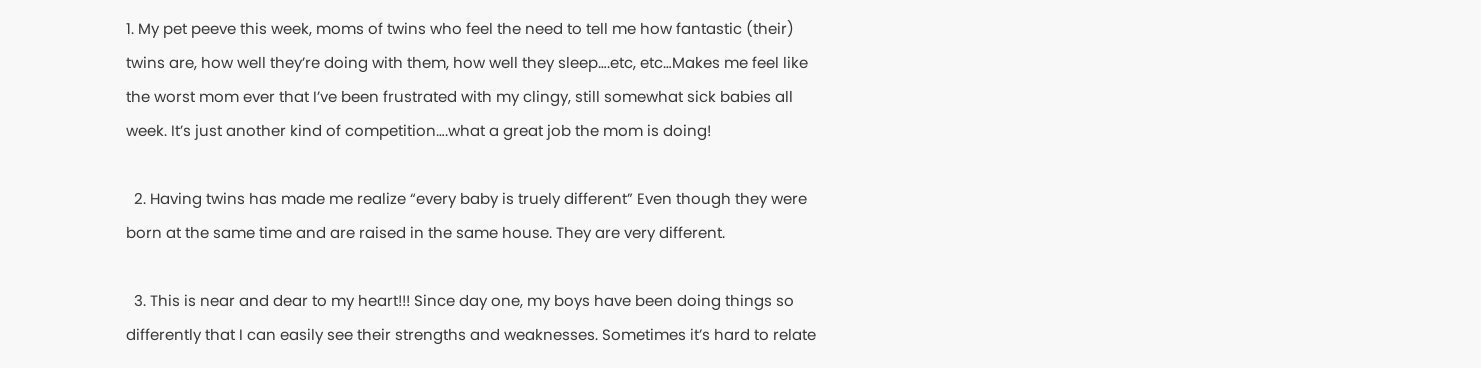1. My pet peeve this week, moms of twins who feel the need to tell me how fantastic (their) twins are, how well they’re doing with them, how well they sleep….etc, etc…Makes me feel like the worst mom ever that I’ve been frustrated with my clingy, still somewhat sick babies all week. It’s just another kind of competition….what a great job the mom is doing!

  2. Having twins has made me realize “every baby is truely different” Even though they were born at the same time and are raised in the same house. They are very different.

  3. This is near and dear to my heart!!! Since day one, my boys have been doing things so differently that I can easily see their strengths and weaknesses. Sometimes it’s hard to relate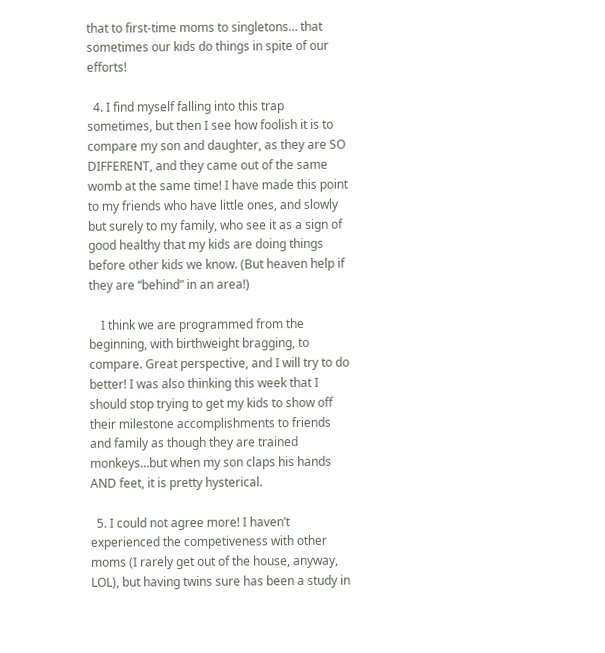that to first-time moms to singletons… that sometimes our kids do things in spite of our efforts!

  4. I find myself falling into this trap sometimes, but then I see how foolish it is to compare my son and daughter, as they are SO DIFFERENT, and they came out of the same womb at the same time! I have made this point to my friends who have little ones, and slowly but surely to my family, who see it as a sign of good healthy that my kids are doing things before other kids we know. (But heaven help if they are “behind” in an area!)

    I think we are programmed from the beginning, with birthweight bragging, to compare. Great perspective, and I will try to do better! I was also thinking this week that I should stop trying to get my kids to show off their milestone accomplishments to friends and family as though they are trained monkeys…but when my son claps his hands AND feet, it is pretty hysterical.

  5. I could not agree more! I haven’t experienced the competiveness with other moms (I rarely get out of the house, anyway, LOL), but having twins sure has been a study in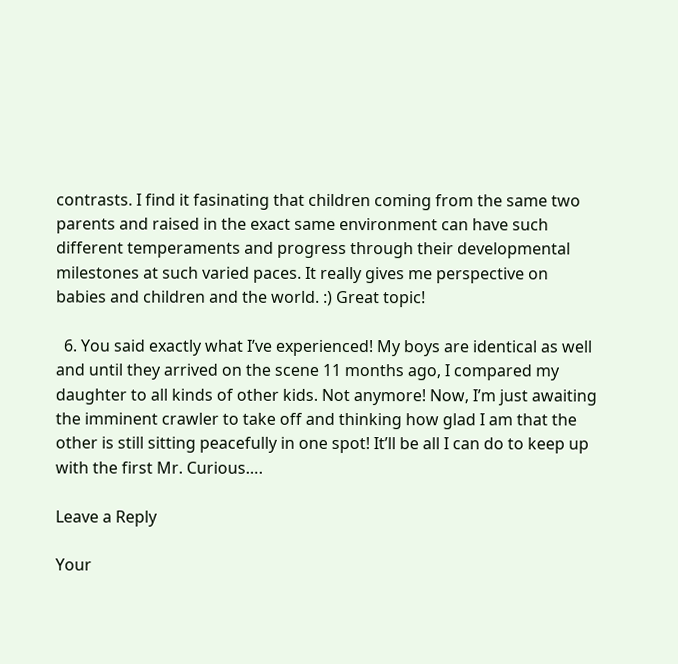contrasts. I find it fasinating that children coming from the same two parents and raised in the exact same environment can have such different temperaments and progress through their developmental milestones at such varied paces. It really gives me perspective on babies and children and the world. :) Great topic!

  6. You said exactly what I’ve experienced! My boys are identical as well and until they arrived on the scene 11 months ago, I compared my daughter to all kinds of other kids. Not anymore! Now, I’m just awaiting the imminent crawler to take off and thinking how glad I am that the other is still sitting peacefully in one spot! It’ll be all I can do to keep up with the first Mr. Curious….

Leave a Reply

Your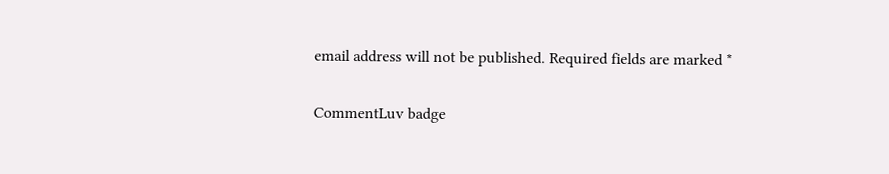email address will not be published. Required fields are marked *

CommentLuv badge